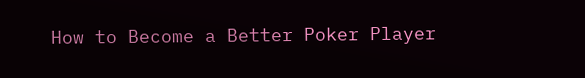How to Become a Better Poker Player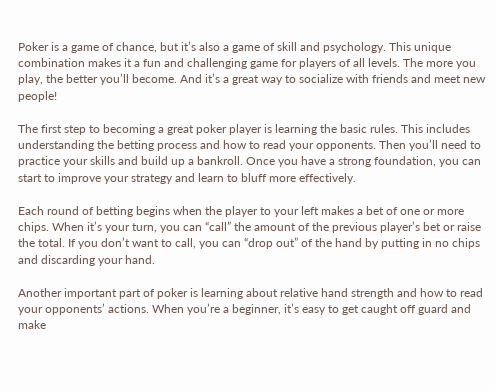Poker is a game of chance, but it’s also a game of skill and psychology. This unique combination makes it a fun and challenging game for players of all levels. The more you play, the better you’ll become. And it’s a great way to socialize with friends and meet new people!

The first step to becoming a great poker player is learning the basic rules. This includes understanding the betting process and how to read your opponents. Then you’ll need to practice your skills and build up a bankroll. Once you have a strong foundation, you can start to improve your strategy and learn to bluff more effectively.

Each round of betting begins when the player to your left makes a bet of one or more chips. When it’s your turn, you can “call” the amount of the previous player’s bet or raise the total. If you don’t want to call, you can “drop out” of the hand by putting in no chips and discarding your hand.

Another important part of poker is learning about relative hand strength and how to read your opponents’ actions. When you’re a beginner, it’s easy to get caught off guard and make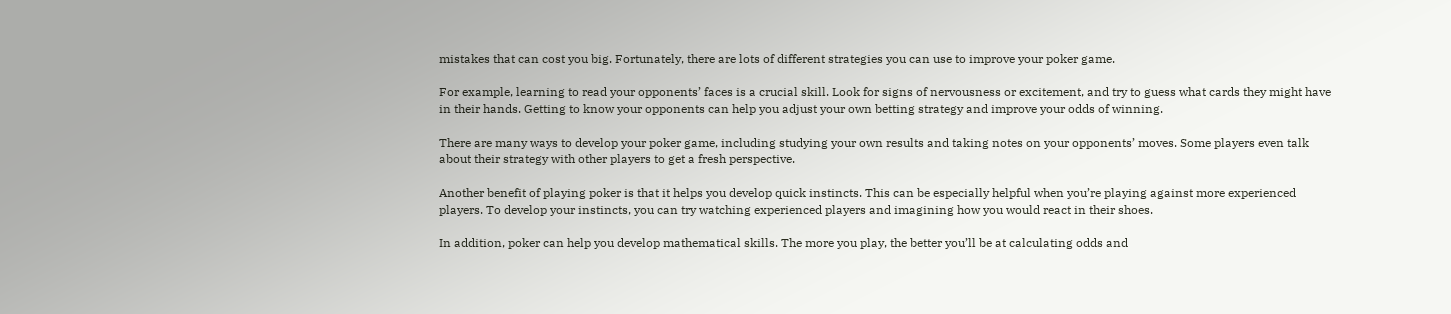mistakes that can cost you big. Fortunately, there are lots of different strategies you can use to improve your poker game.

For example, learning to read your opponents’ faces is a crucial skill. Look for signs of nervousness or excitement, and try to guess what cards they might have in their hands. Getting to know your opponents can help you adjust your own betting strategy and improve your odds of winning.

There are many ways to develop your poker game, including studying your own results and taking notes on your opponents’ moves. Some players even talk about their strategy with other players to get a fresh perspective.

Another benefit of playing poker is that it helps you develop quick instincts. This can be especially helpful when you’re playing against more experienced players. To develop your instincts, you can try watching experienced players and imagining how you would react in their shoes.

In addition, poker can help you develop mathematical skills. The more you play, the better you’ll be at calculating odds and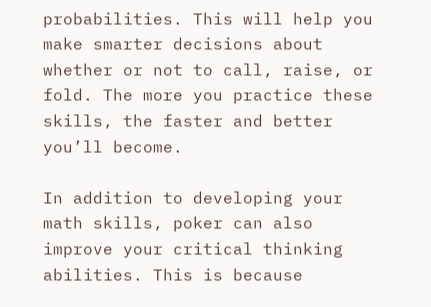probabilities. This will help you make smarter decisions about whether or not to call, raise, or fold. The more you practice these skills, the faster and better you’ll become.

In addition to developing your math skills, poker can also improve your critical thinking abilities. This is because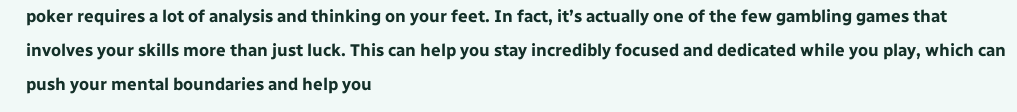poker requires a lot of analysis and thinking on your feet. In fact, it’s actually one of the few gambling games that involves your skills more than just luck. This can help you stay incredibly focused and dedicated while you play, which can push your mental boundaries and help you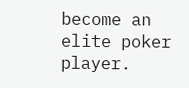become an elite poker player.